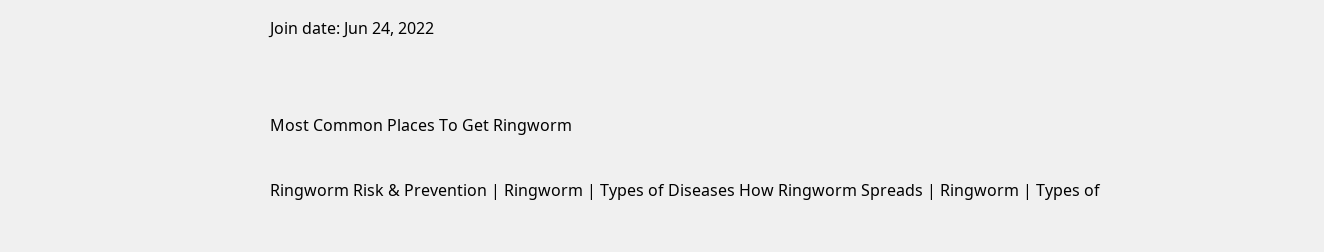Join date: Jun 24, 2022


Most Common Places To Get Ringworm

Ringworm Risk & Prevention | Ringworm | Types of Diseases How Ringworm Spreads | Ringworm | Types of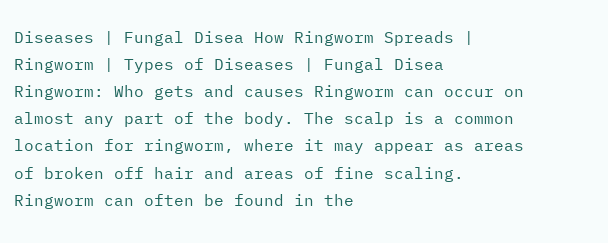Diseases | Fungal Disea How Ringworm Spreads | Ringworm | Types of Diseases | Fungal Disea Ringworm: Who gets and causes Ringworm can occur on almost any part of the body. The scalp is a common location for ringworm, where it may appear as areas of broken off hair and areas of fine scaling. Ringworm can often be found in the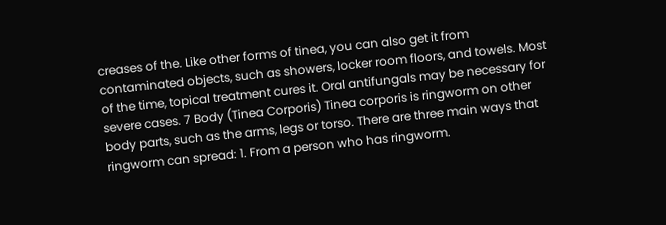creases of the. Like other forms of tinea, you can also get it from contaminated objects, such as showers, locker room floors, and towels. Most of the time, topical treatment cures it. Oral antifungals may be necessary for severe cases. 7 Body (Tinea Corporis) Tinea corporis is ringworm on other body parts, such as the arms, legs or torso. There are three main ways that ringworm can spread: 1. From a person who has ringworm.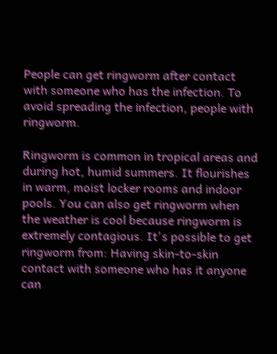People can get ringworm after contact with someone who has the infection. To avoid spreading the infection, people with ringworm.

Ringworm is common in tropical areas and during hot, humid summers. It flourishes in warm, moist locker rooms and indoor pools. You can also get ringworm when the weather is cool because ringworm is extremely contagious. It's possible to get ringworm from: Having skin-to-skin contact with someone who has it anyone can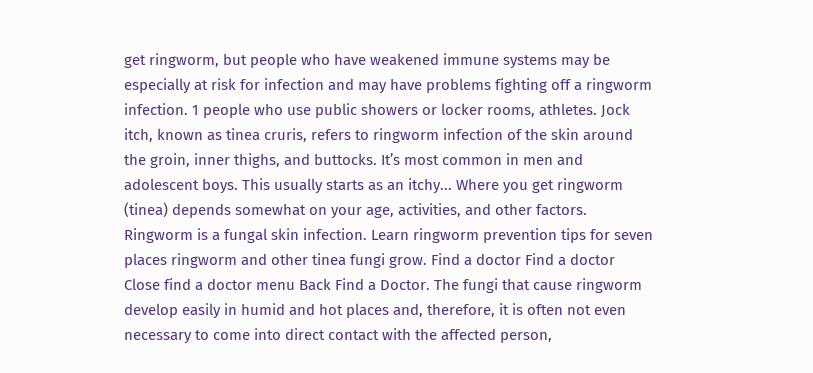get ringworm, but people who have weakened immune systems may be especially at risk for infection and may have problems fighting off a ringworm infection. 1 people who use public showers or locker rooms, athletes. Jock itch, known as tinea cruris, refers to ringworm infection of the skin around the groin, inner thighs, and buttocks. It’s most common in men and adolescent boys. This usually starts as an itchy... Where you get ringworm (tinea) depends somewhat on your age, activities, and other factors. Ringworm is a fungal skin infection. Learn ringworm prevention tips for seven places ringworm and other tinea fungi grow. Find a doctor Find a doctor Close find a doctor menu Back Find a Doctor. The fungi that cause ringworm develop easily in humid and hot places and, therefore, it is often not even necessary to come into direct contact with the affected person,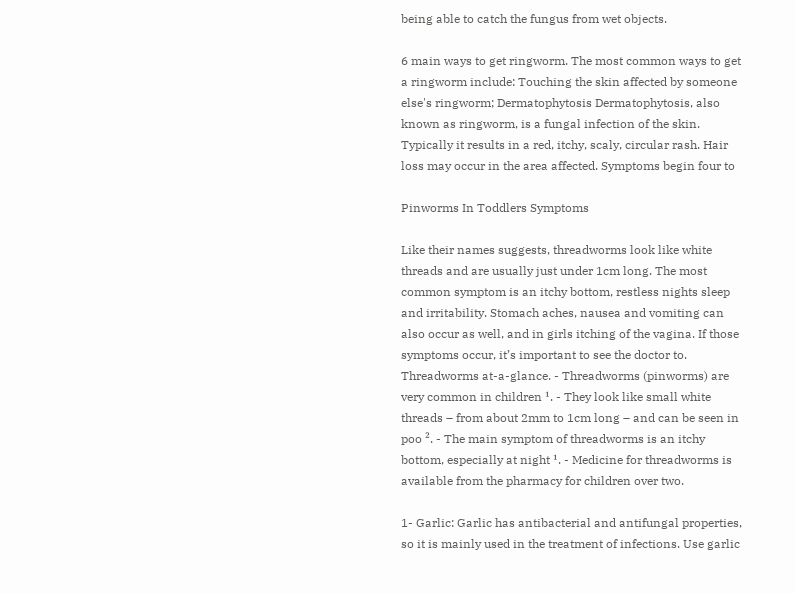being able to catch the fungus from wet objects.

6 main ways to get ringworm. The most common ways to get a ringworm include: Touching the skin affected by someone else's ringworm; Dermatophytosis Dermatophytosis, also known as ringworm, is a fungal infection of the skin. Typically it results in a red, itchy, scaly, circular rash. Hair loss may occur in the area affected. Symptoms begin four to

Pinworms In Toddlers Symptoms

Like their names suggests, threadworms look like white threads and are usually just under 1cm long. The most common symptom is an itchy bottom, restless nights sleep and irritability. Stomach aches, nausea and vomiting can also occur as well, and in girls itching of the vagina. If those symptoms occur, it’s important to see the doctor to. Threadworms at-a-glance. - Threadworms (pinworms) are very common in children ¹. - They look like small white threads – from about 2mm to 1cm long – and can be seen in poo ². - The main symptom of threadworms is an itchy bottom, especially at night ¹. - Medicine for threadworms is available from the pharmacy for children over two.

1- Garlic: Garlic has antibacterial and antifungal properties, so it is mainly used in the treatment of infections. Use garlic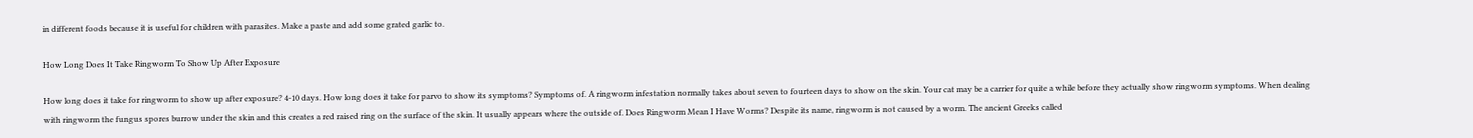in different foods because it is useful for children with parasites. Make a paste and add some grated garlic to.

How Long Does It Take Ringworm To Show Up After Exposure

How long does it take for ringworm to show up after exposure? 4-10 days. How long does it take for parvo to show its symptoms? Symptoms of. A ringworm infestation normally takes about seven to fourteen days to show on the skin. Your cat may be a carrier for quite a while before they actually show ringworm symptoms. When dealing with ringworm the fungus spores burrow under the skin and this creates a red raised ring on the surface of the skin. It usually appears where the outside of. Does Ringworm Mean I Have Worms? Despite its name, ringworm is not caused by a worm. The ancient Greeks called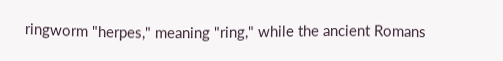ringworm "herpes," meaning "ring," while the ancient Romans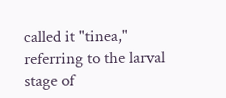called it "tinea," referring to the larval stage of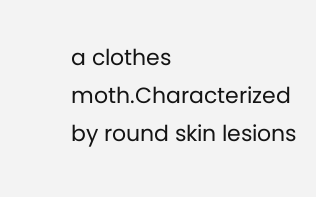a clothes moth.Characterized by round skin lesions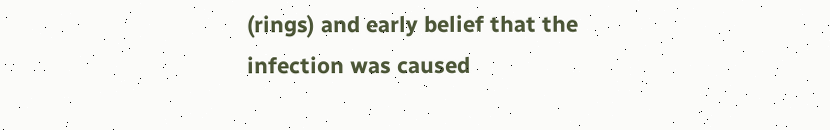(rings) and early belief that the infection was caused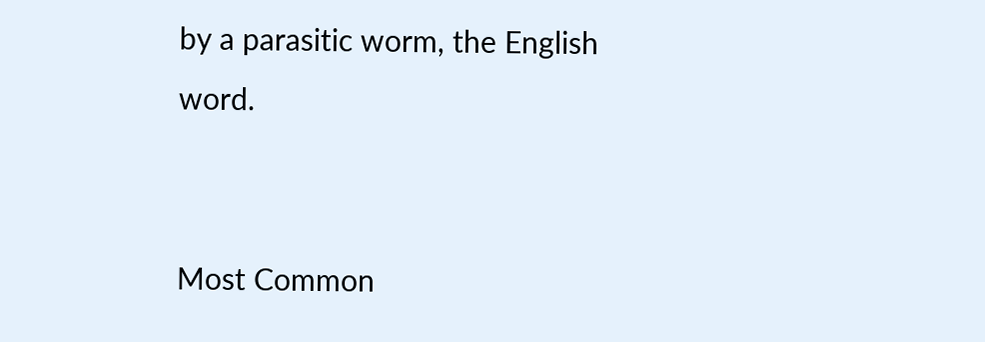by a parasitic worm, the English word.


Most Common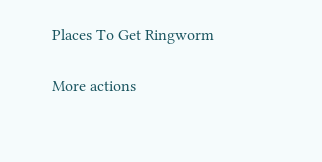Places To Get Ringworm

More actions